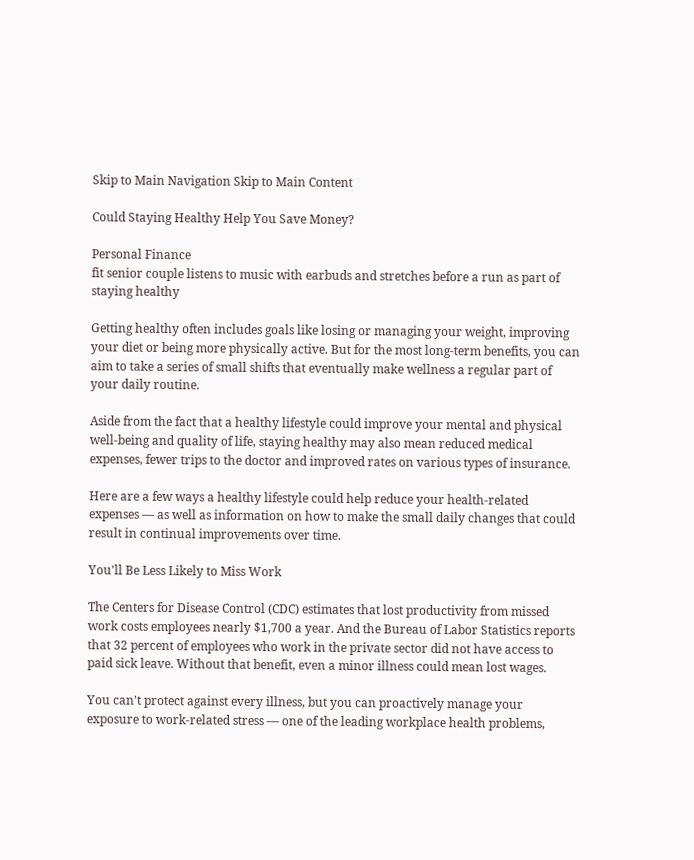Skip to Main Navigation Skip to Main Content

Could Staying Healthy Help You Save Money?

Personal Finance
fit senior couple listens to music with earbuds and stretches before a run as part of staying healthy

Getting healthy often includes goals like losing or managing your weight, improving your diet or being more physically active. But for the most long-term benefits, you can aim to take a series of small shifts that eventually make wellness a regular part of your daily routine.

Aside from the fact that a healthy lifestyle could improve your mental and physical well-being and quality of life, staying healthy may also mean reduced medical expenses, fewer trips to the doctor and improved rates on various types of insurance.

Here are a few ways a healthy lifestyle could help reduce your health-related expenses — as well as information on how to make the small daily changes that could result in continual improvements over time.

You'll Be Less Likely to Miss Work

The Centers for Disease Control (CDC) estimates that lost productivity from missed work costs employees nearly $1,700 a year. And the Bureau of Labor Statistics reports that 32 percent of employees who work in the private sector did not have access to paid sick leave. Without that benefit, even a minor illness could mean lost wages.

You can't protect against every illness, but you can proactively manage your exposure to work-related stress — one of the leading workplace health problems,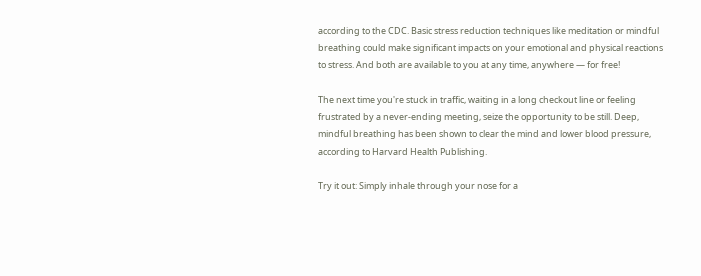according to the CDC. Basic stress reduction techniques like meditation or mindful breathing could make significant impacts on your emotional and physical reactions to stress. And both are available to you at any time, anywhere — for free!

The next time you're stuck in traffic, waiting in a long checkout line or feeling frustrated by a never-ending meeting, seize the opportunity to be still. Deep, mindful breathing has been shown to clear the mind and lower blood pressure, according to Harvard Health Publishing.

Try it out: Simply inhale through your nose for a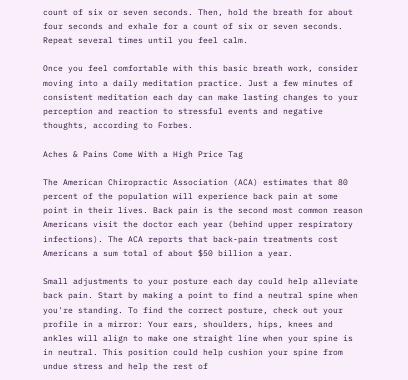count of six or seven seconds. Then, hold the breath for about four seconds and exhale for a count of six or seven seconds. Repeat several times until you feel calm.

Once you feel comfortable with this basic breath work, consider moving into a daily meditation practice. Just a few minutes of consistent meditation each day can make lasting changes to your perception and reaction to stressful events and negative thoughts, according to Forbes.

Aches & Pains Come With a High Price Tag

The American Chiropractic Association (ACA) estimates that 80 percent of the population will experience back pain at some point in their lives. Back pain is the second most common reason Americans visit the doctor each year (behind upper respiratory infections). The ACA reports that back-pain treatments cost Americans a sum total of about $50 billion a year.

Small adjustments to your posture each day could help alleviate back pain. Start by making a point to find a neutral spine when you're standing. To find the correct posture, check out your profile in a mirror: Your ears, shoulders, hips, knees and ankles will align to make one straight line when your spine is in neutral. This position could help cushion your spine from undue stress and help the rest of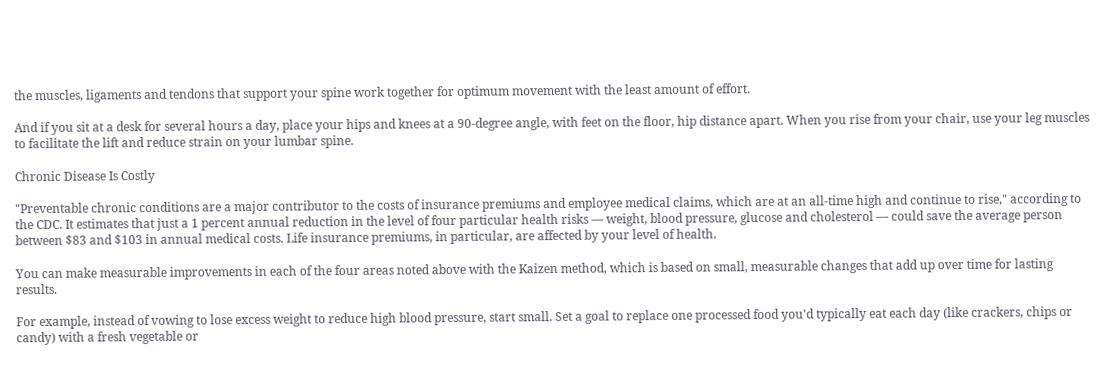the muscles, ligaments and tendons that support your spine work together for optimum movement with the least amount of effort.

And if you sit at a desk for several hours a day, place your hips and knees at a 90-degree angle, with feet on the floor, hip distance apart. When you rise from your chair, use your leg muscles to facilitate the lift and reduce strain on your lumbar spine.

Chronic Disease Is Costly

"Preventable chronic conditions are a major contributor to the costs of insurance premiums and employee medical claims, which are at an all-time high and continue to rise," according to the CDC. It estimates that just a 1 percent annual reduction in the level of four particular health risks — weight, blood pressure, glucose and cholesterol — could save the average person between $83 and $103 in annual medical costs. Life insurance premiums, in particular, are affected by your level of health.

You can make measurable improvements in each of the four areas noted above with the Kaizen method, which is based on small, measurable changes that add up over time for lasting results.

For example, instead of vowing to lose excess weight to reduce high blood pressure, start small. Set a goal to replace one processed food you'd typically eat each day (like crackers, chips or candy) with a fresh vegetable or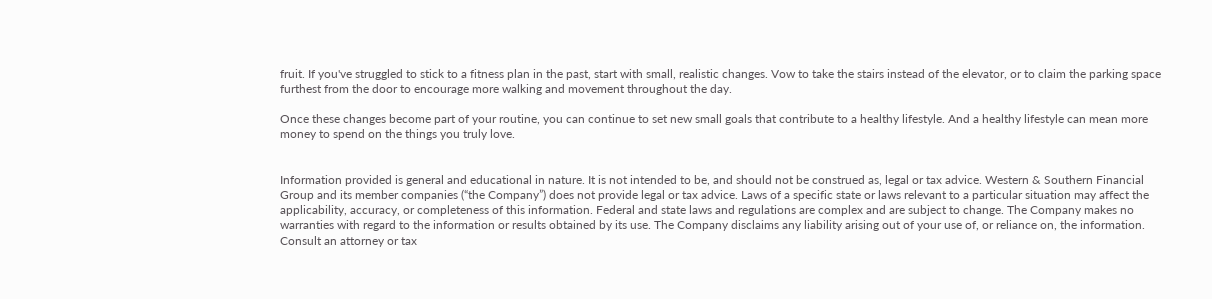fruit. If you've struggled to stick to a fitness plan in the past, start with small, realistic changes. Vow to take the stairs instead of the elevator, or to claim the parking space furthest from the door to encourage more walking and movement throughout the day.

Once these changes become part of your routine, you can continue to set new small goals that contribute to a healthy lifestyle. And a healthy lifestyle can mean more money to spend on the things you truly love.


Information provided is general and educational in nature. It is not intended to be, and should not be construed as, legal or tax advice. Western & Southern Financial Group and its member companies (“the Company”) does not provide legal or tax advice. Laws of a specific state or laws relevant to a particular situation may affect the applicability, accuracy, or completeness of this information. Federal and state laws and regulations are complex and are subject to change. The Company makes no warranties with regard to the information or results obtained by its use. The Company disclaims any liability arising out of your use of, or reliance on, the information. Consult an attorney or tax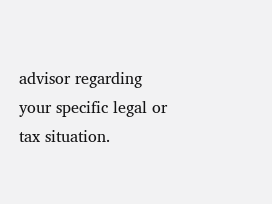advisor regarding your specific legal or tax situation.